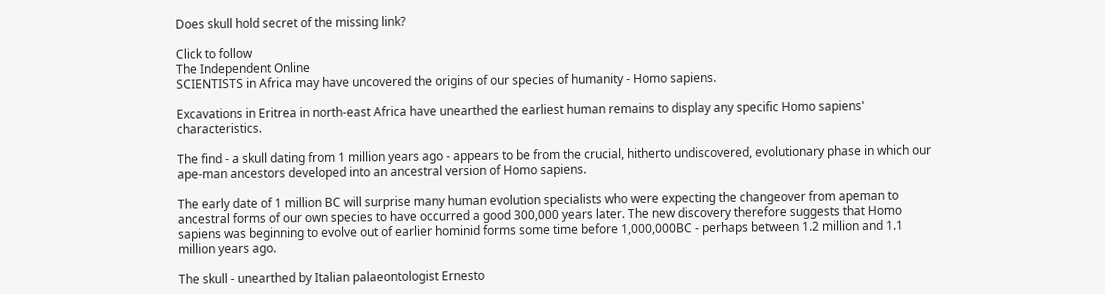Does skull hold secret of the missing link?

Click to follow
The Independent Online
SCIENTISTS in Africa may have uncovered the origins of our species of humanity - Homo sapiens.

Excavations in Eritrea in north-east Africa have unearthed the earliest human remains to display any specific Homo sapiens' characteristics.

The find - a skull dating from 1 million years ago - appears to be from the crucial, hitherto undiscovered, evolutionary phase in which our ape-man ancestors developed into an ancestral version of Homo sapiens.

The early date of 1 million BC will surprise many human evolution specialists who were expecting the changeover from apeman to ancestral forms of our own species to have occurred a good 300,000 years later. The new discovery therefore suggests that Homo sapiens was beginning to evolve out of earlier hominid forms some time before 1,000,000BC - perhaps between 1.2 million and 1.1 million years ago.

The skull - unearthed by Italian palaeontologist Ernesto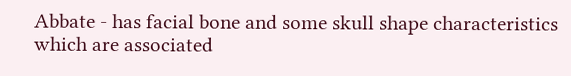Abbate - has facial bone and some skull shape characteristics which are associated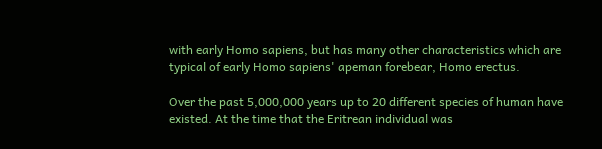with early Homo sapiens, but has many other characteristics which are typical of early Homo sapiens' apeman forebear, Homo erectus.

Over the past 5,000,000 years up to 20 different species of human have existed. At the time that the Eritrean individual was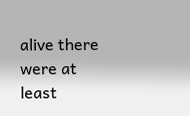alive there were at least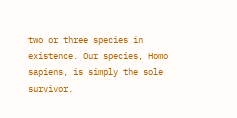two or three species in existence. Our species, Homo sapiens, is simply the sole survivor.